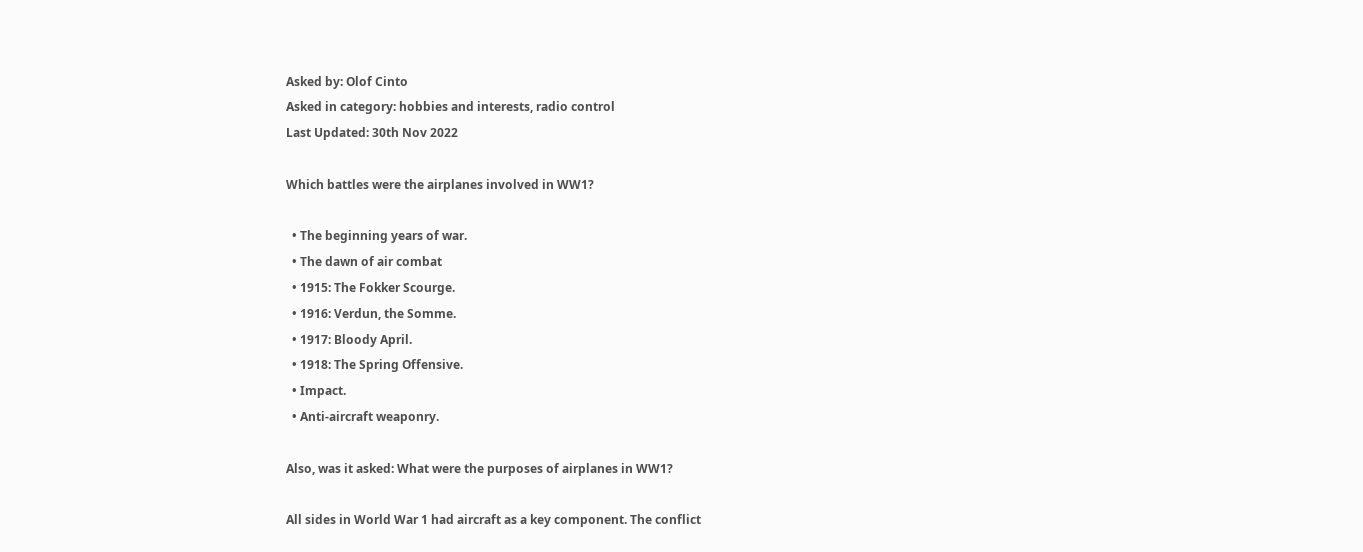Asked by: Olof Cinto
Asked in category: hobbies and interests, radio control
Last Updated: 30th Nov 2022

Which battles were the airplanes involved in WW1?

  • The beginning years of war.
  • The dawn of air combat
  • 1915: The Fokker Scourge.
  • 1916: Verdun, the Somme.
  • 1917: Bloody April.
  • 1918: The Spring Offensive.
  • Impact.
  • Anti-aircraft weaponry.

Also, was it asked: What were the purposes of airplanes in WW1?

All sides in World War 1 had aircraft as a key component. The conflict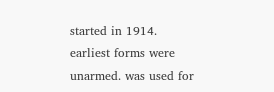started in 1914. earliest forms were unarmed. was used for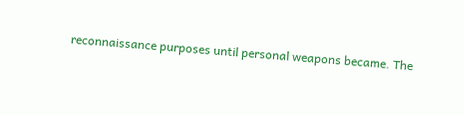reconnaissance purposes until personal weapons became. The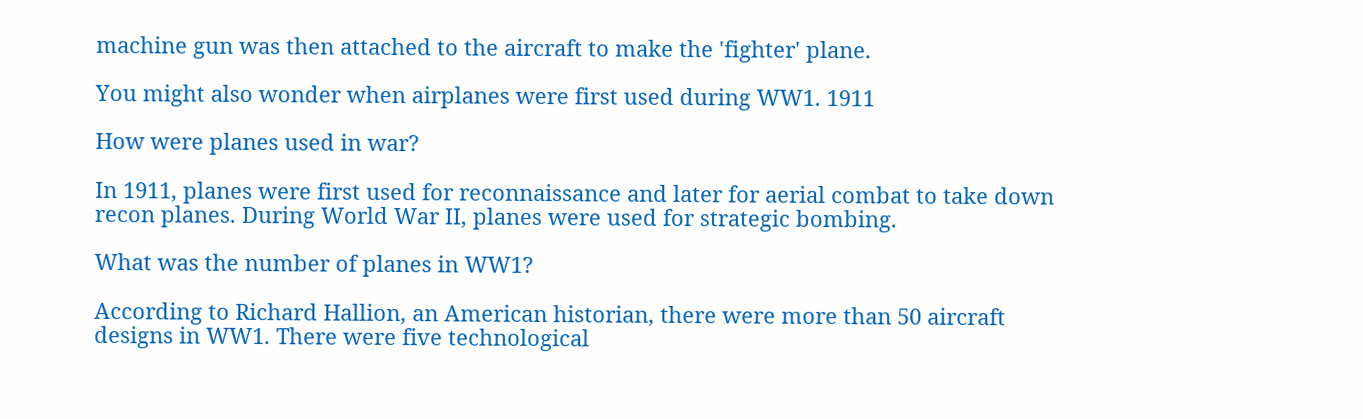machine gun was then attached to the aircraft to make the 'fighter' plane.

You might also wonder when airplanes were first used during WW1. 1911

How were planes used in war?

In 1911, planes were first used for reconnaissance and later for aerial combat to take down recon planes. During World War II, planes were used for strategic bombing.

What was the number of planes in WW1?

According to Richard Hallion, an American historian, there were more than 50 aircraft designs in WW1. There were five technological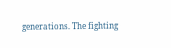generations. The fighting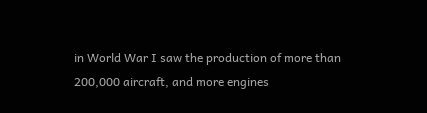in World War I saw the production of more than 200,000 aircraft, and more engines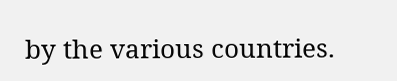by the various countries.